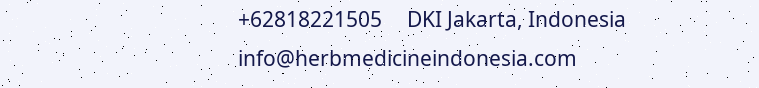+62818221505     DKI Jakarta, Indonesia       info@herbmedicineindonesia.com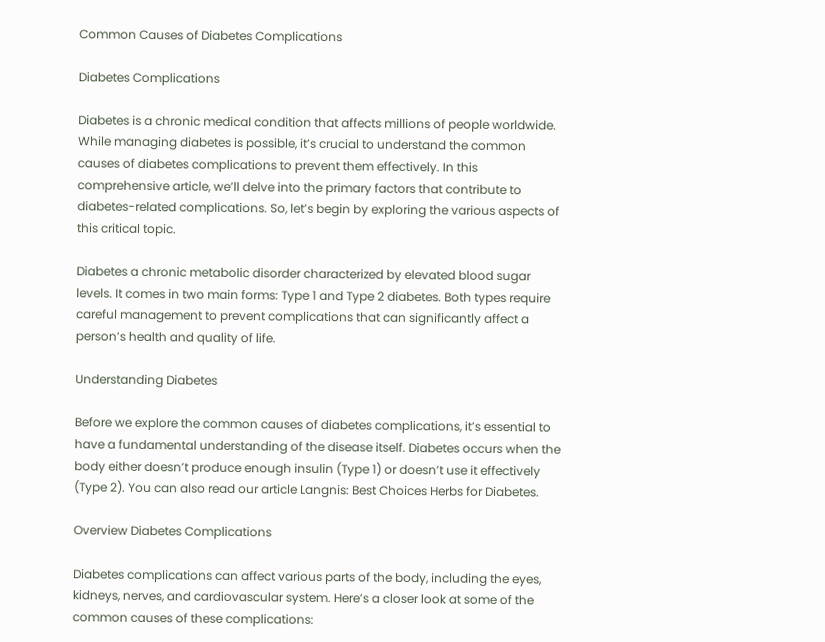Common Causes of Diabetes Complications

Diabetes Complications

Diabetes is a chronic medical condition that affects millions of people worldwide. While managing diabetes is possible, it’s crucial to understand the common causes of diabetes complications to prevent them effectively. In this comprehensive article, we’ll delve into the primary factors that contribute to diabetes-related complications. So, let’s begin by exploring the various aspects of this critical topic.

Diabetes a chronic metabolic disorder characterized by elevated blood sugar levels. It comes in two main forms: Type 1 and Type 2 diabetes. Both types require careful management to prevent complications that can significantly affect a person’s health and quality of life.

Understanding Diabetes

Before we explore the common causes of diabetes complications, it’s essential to have a fundamental understanding of the disease itself. Diabetes occurs when the body either doesn’t produce enough insulin (Type 1) or doesn’t use it effectively (Type 2). You can also read our article Langnis: Best Choices Herbs for Diabetes.

Overview Diabetes Complications

Diabetes complications can affect various parts of the body, including the eyes, kidneys, nerves, and cardiovascular system. Here’s a closer look at some of the common causes of these complications: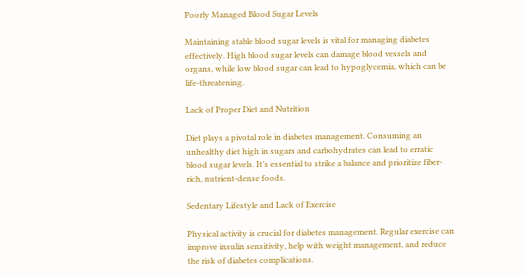Poorly Managed Blood Sugar Levels

Maintaining stable blood sugar levels is vital for managing diabetes effectively. High blood sugar levels can damage blood vessels and organs, while low blood sugar can lead to hypoglycemia, which can be life-threatening.

Lack of Proper Diet and Nutrition

Diet plays a pivotal role in diabetes management. Consuming an unhealthy diet high in sugars and carbohydrates can lead to erratic blood sugar levels. It’s essential to strike a balance and prioritize fiber-rich, nutrient-dense foods.

Sedentary Lifestyle and Lack of Exercise

Physical activity is crucial for diabetes management. Regular exercise can improve insulin sensitivity, help with weight management, and reduce the risk of diabetes complications.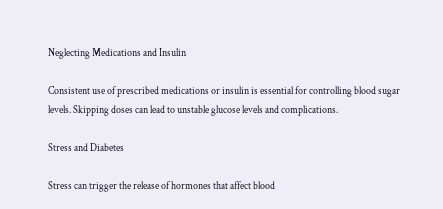Neglecting Medications and Insulin

Consistent use of prescribed medications or insulin is essential for controlling blood sugar levels. Skipping doses can lead to unstable glucose levels and complications.

Stress and Diabetes

Stress can trigger the release of hormones that affect blood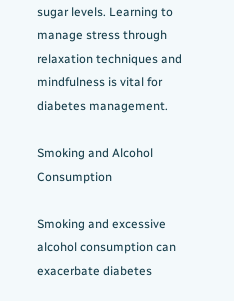sugar levels. Learning to manage stress through relaxation techniques and mindfulness is vital for diabetes management.

Smoking and Alcohol Consumption

Smoking and excessive alcohol consumption can exacerbate diabetes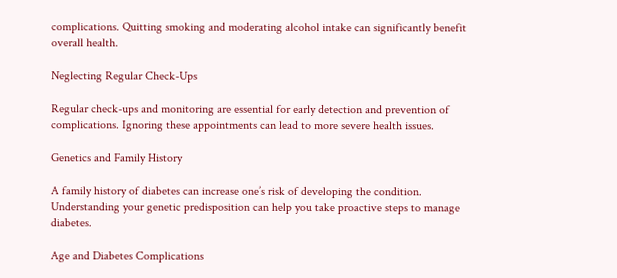complications. Quitting smoking and moderating alcohol intake can significantly benefit overall health.

Neglecting Regular Check-Ups

Regular check-ups and monitoring are essential for early detection and prevention of complications. Ignoring these appointments can lead to more severe health issues.

Genetics and Family History

A family history of diabetes can increase one’s risk of developing the condition. Understanding your genetic predisposition can help you take proactive steps to manage diabetes.

Age and Diabetes Complications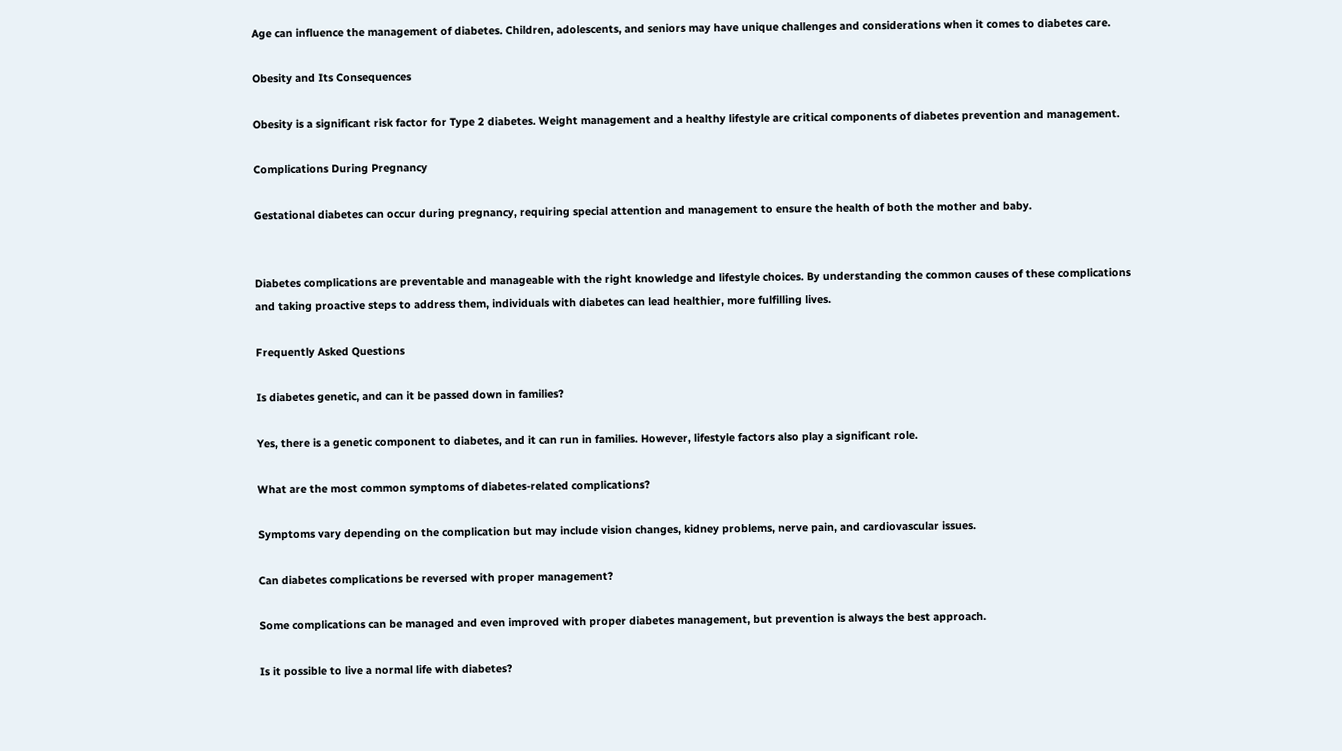Age can influence the management of diabetes. Children, adolescents, and seniors may have unique challenges and considerations when it comes to diabetes care.

Obesity and Its Consequences

Obesity is a significant risk factor for Type 2 diabetes. Weight management and a healthy lifestyle are critical components of diabetes prevention and management.

Complications During Pregnancy

Gestational diabetes can occur during pregnancy, requiring special attention and management to ensure the health of both the mother and baby.


Diabetes complications are preventable and manageable with the right knowledge and lifestyle choices. By understanding the common causes of these complications and taking proactive steps to address them, individuals with diabetes can lead healthier, more fulfilling lives.

Frequently Asked Questions

Is diabetes genetic, and can it be passed down in families?

Yes, there is a genetic component to diabetes, and it can run in families. However, lifestyle factors also play a significant role.

What are the most common symptoms of diabetes-related complications?

Symptoms vary depending on the complication but may include vision changes, kidney problems, nerve pain, and cardiovascular issues.

Can diabetes complications be reversed with proper management?

Some complications can be managed and even improved with proper diabetes management, but prevention is always the best approach.

Is it possible to live a normal life with diabetes?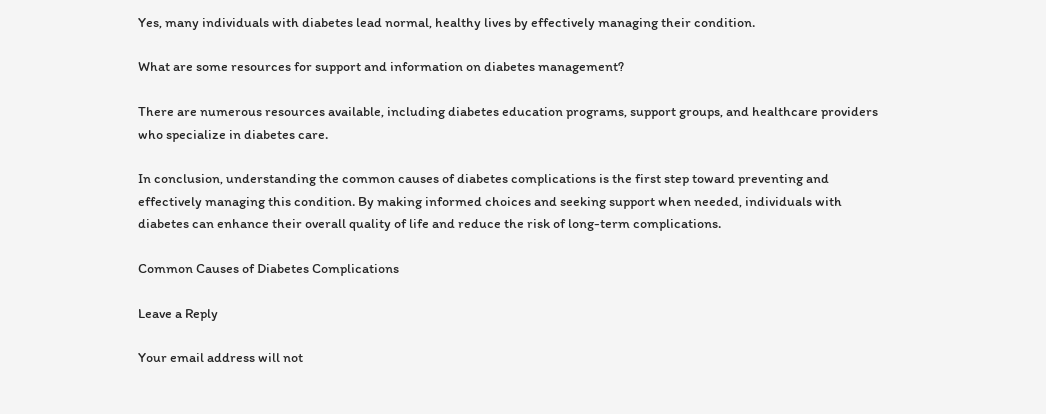Yes, many individuals with diabetes lead normal, healthy lives by effectively managing their condition.

What are some resources for support and information on diabetes management?

There are numerous resources available, including diabetes education programs, support groups, and healthcare providers who specialize in diabetes care.

In conclusion, understanding the common causes of diabetes complications is the first step toward preventing and effectively managing this condition. By making informed choices and seeking support when needed, individuals with diabetes can enhance their overall quality of life and reduce the risk of long-term complications.

Common Causes of Diabetes Complications

Leave a Reply

Your email address will not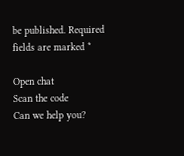be published. Required fields are marked *

Open chat
Scan the code
Can we help you?